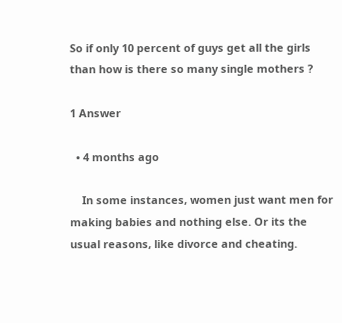So if only 10 percent of guys get all the girls than how is there so many single mothers ?

1 Answer

  • 4 months ago

    In some instances, women just want men for making babies and nothing else. Or its the usual reasons, like divorce and cheating.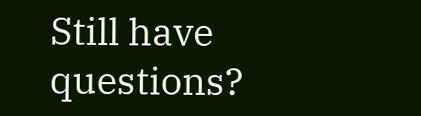Still have questions?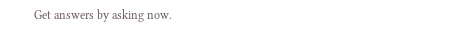Get answers by asking now.